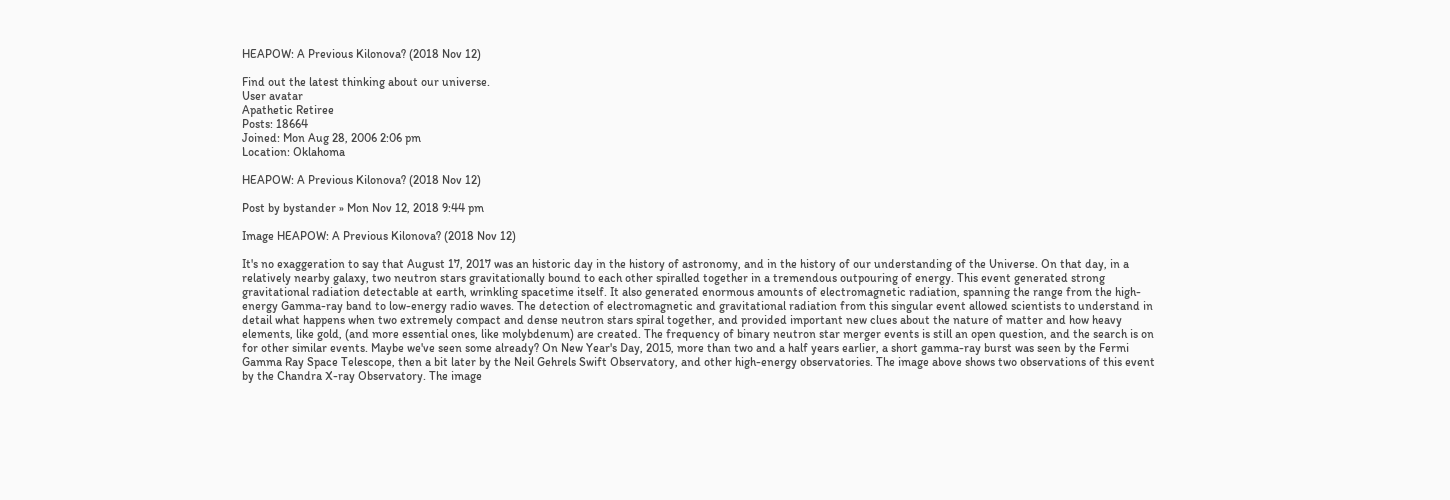HEAPOW: A Previous Kilonova? (2018 Nov 12)

Find out the latest thinking about our universe.
User avatar
Apathetic Retiree
Posts: 18664
Joined: Mon Aug 28, 2006 2:06 pm
Location: Oklahoma

HEAPOW: A Previous Kilonova? (2018 Nov 12)

Post by bystander » Mon Nov 12, 2018 9:44 pm

Image HEAPOW: A Previous Kilonova? (2018 Nov 12)

It's no exaggeration to say that August 17, 2017 was an historic day in the history of astronomy, and in the history of our understanding of the Universe. On that day, in a relatively nearby galaxy, two neutron stars gravitationally bound to each other spiralled together in a tremendous outpouring of energy. This event generated strong gravitational radiation detectable at earth, wrinkling spacetime itself. It also generated enormous amounts of electromagnetic radiation, spanning the range from the high-energy Gamma-ray band to low-energy radio waves. The detection of electromagnetic and gravitational radiation from this singular event allowed scientists to understand in detail what happens when two extremely compact and dense neutron stars spiral together, and provided important new clues about the nature of matter and how heavy elements, like gold, (and more essential ones, like molybdenum) are created. The frequency of binary neutron star merger events is still an open question, and the search is on for other similar events. Maybe we've seen some already? On New Year's Day, 2015, more than two and a half years earlier, a short gamma-ray burst was seen by the Fermi Gamma Ray Space Telescope, then a bit later by the Neil Gehrels Swift Observatory, and other high-energy observatories. The image above shows two observations of this event by the Chandra X-ray Observatory. The image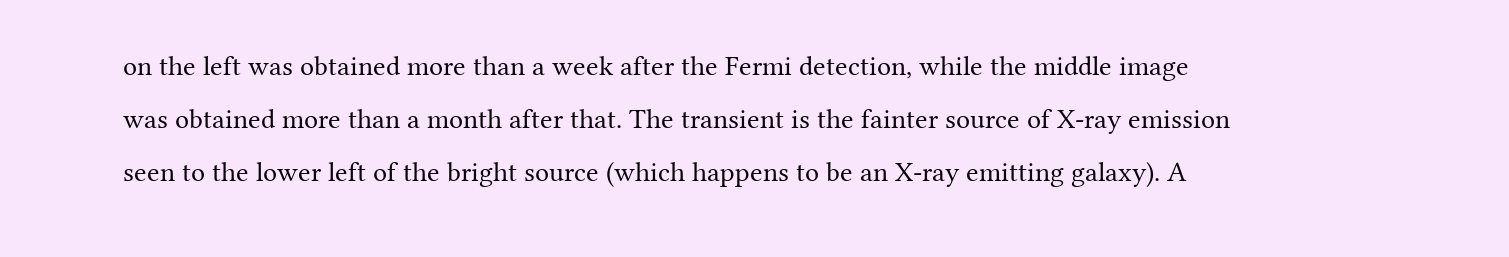on the left was obtained more than a week after the Fermi detection, while the middle image was obtained more than a month after that. The transient is the fainter source of X-ray emission seen to the lower left of the bright source (which happens to be an X-ray emitting galaxy). A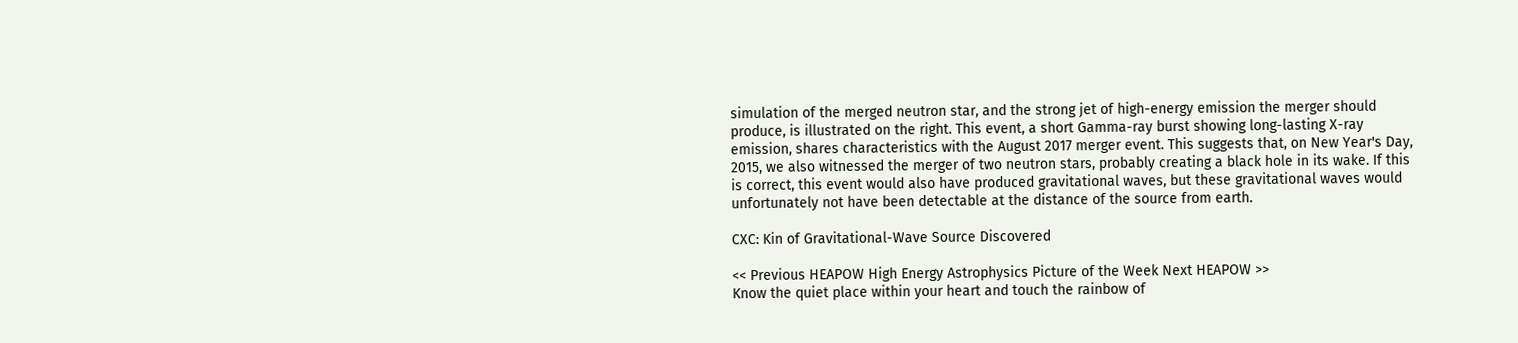simulation of the merged neutron star, and the strong jet of high-energy emission the merger should produce, is illustrated on the right. This event, a short Gamma-ray burst showing long-lasting X-ray emission, shares characteristics with the August 2017 merger event. This suggests that, on New Year's Day, 2015, we also witnessed the merger of two neutron stars, probably creating a black hole in its wake. If this is correct, this event would also have produced gravitational waves, but these gravitational waves would unfortunately not have been detectable at the distance of the source from earth.

CXC: Kin of Gravitational-Wave Source Discovered

<< Previous HEAPOW High Energy Astrophysics Picture of the Week Next HEAPOW >>
Know the quiet place within your heart and touch the rainbow of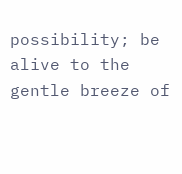possibility; be
alive to the gentle breeze of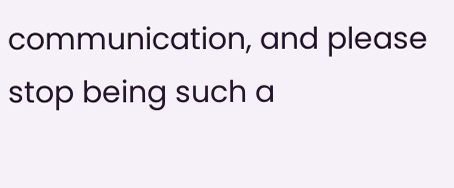communication, and please stop being such a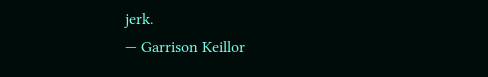jerk.
— Garrison Keillor